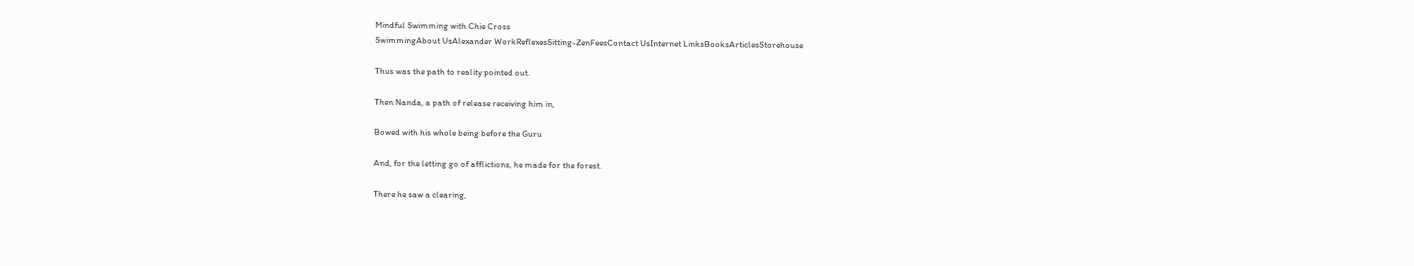Mindful Swimming with Chie Cross
SwimmingAbout UsAlexander WorkReflexesSitting-ZenFeesContact UsInternet LinksBooksArticlesStorehouse

Thus was the path to reality pointed out.

Then Nanda, a path of release receiving him in,

Bowed with his whole being before the Guru

And, for the letting go of afflictions, he made for the forest.

There he saw a clearing,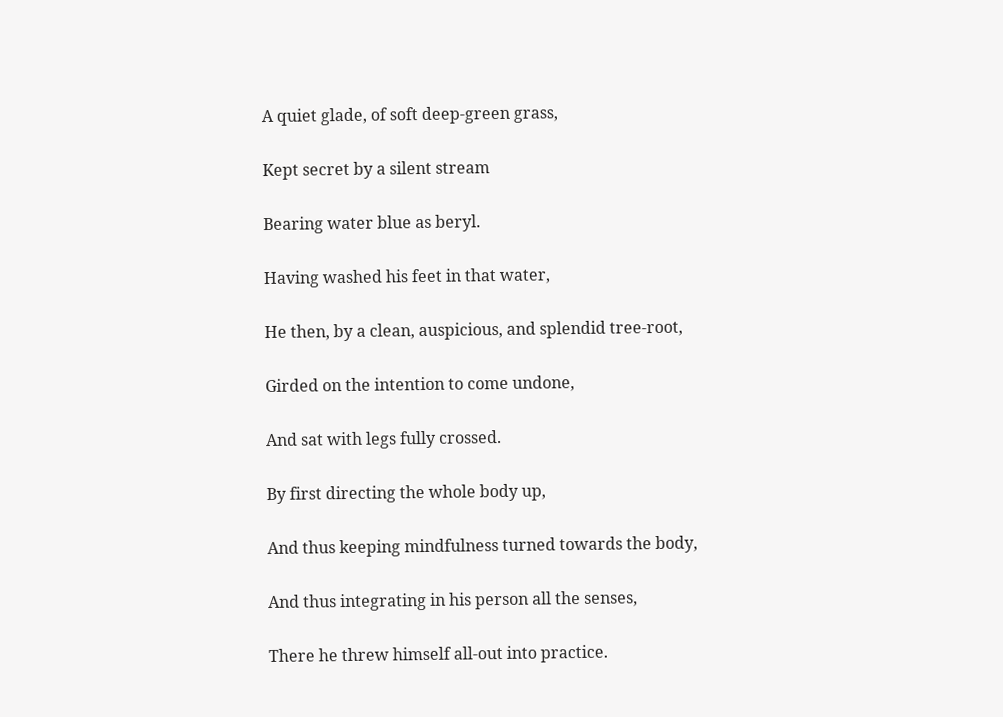A quiet glade, of soft deep-green grass,

Kept secret by a silent stream

Bearing water blue as beryl.

Having washed his feet in that water,

He then, by a clean, auspicious, and splendid tree-root,

Girded on the intention to come undone,

And sat with legs fully crossed.

By first directing the whole body up,

And thus keeping mindfulness turned towards the body,

And thus integrating in his person all the senses,

There he threw himself all-out into practice.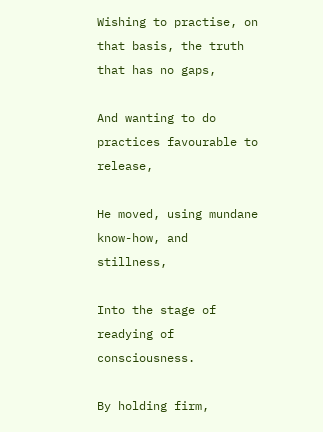Wishing to practise, on that basis, the truth that has no gaps,

And wanting to do practices favourable to release,

He moved, using mundane know-how, and stillness,

Into the stage of readying of consciousness.

By holding firm,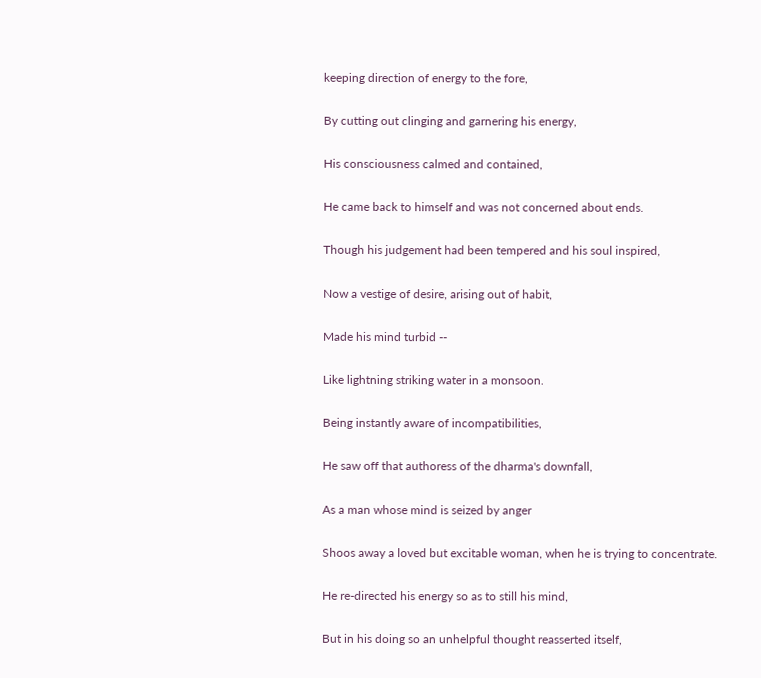keeping direction of energy to the fore,

By cutting out clinging and garnering his energy,

His consciousness calmed and contained,

He came back to himself and was not concerned about ends.

Though his judgement had been tempered and his soul inspired,

Now a vestige of desire, arising out of habit,

Made his mind turbid --

Like lightning striking water in a monsoon.

Being instantly aware of incompatibilities,

He saw off that authoress of the dharma's downfall,

As a man whose mind is seized by anger

Shoos away a loved but excitable woman, when he is trying to concentrate.

He re-directed his energy so as to still his mind,

But in his doing so an unhelpful thought reasserted itself,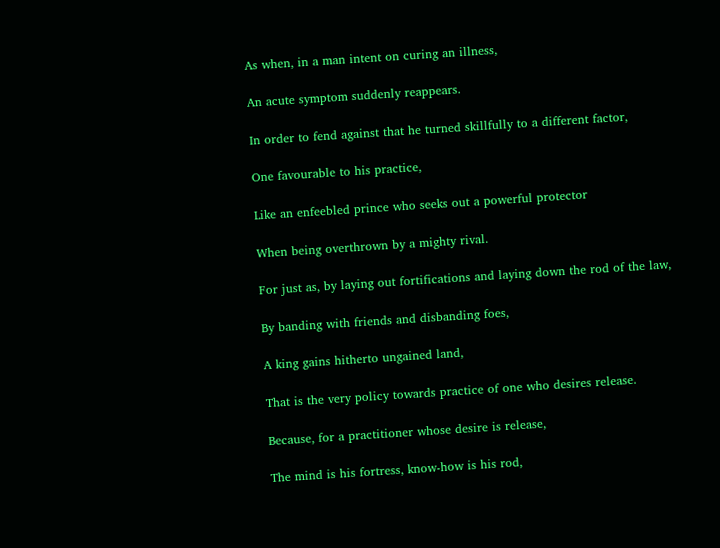As when, in a man intent on curing an illness,

An acute symptom suddenly reappears.

In order to fend against that he turned skillfully to a different factor,

One favourable to his practice,

Like an enfeebled prince who seeks out a powerful protector

When being overthrown by a mighty rival.

For just as, by laying out fortifications and laying down the rod of the law,

By banding with friends and disbanding foes,

A king gains hitherto ungained land,

That is the very policy towards practice of one who desires release.

Because, for a practitioner whose desire is release,

The mind is his fortress, know-how is his rod,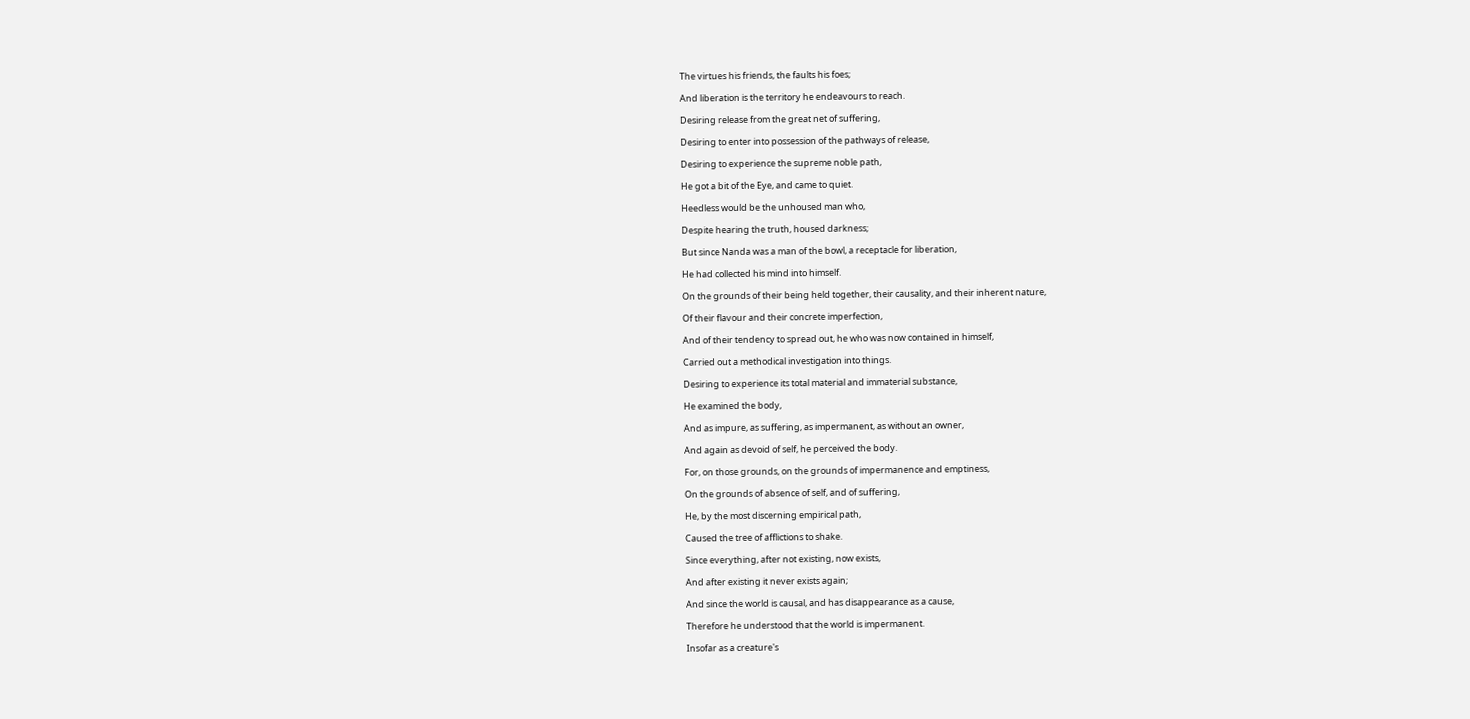The virtues his friends, the faults his foes;

And liberation is the territory he endeavours to reach.

Desiring release from the great net of suffering,

Desiring to enter into possession of the pathways of release,

Desiring to experience the supreme noble path,

He got a bit of the Eye, and came to quiet.

Heedless would be the unhoused man who,

Despite hearing the truth, housed darkness;

But since Nanda was a man of the bowl, a receptacle for liberation,

He had collected his mind into himself.

On the grounds of their being held together, their causality, and their inherent nature,

Of their flavour and their concrete imperfection,

And of their tendency to spread out, he who was now contained in himself,

Carried out a methodical investigation into things.

Desiring to experience its total material and immaterial substance,

He examined the body,

And as impure, as suffering, as impermanent, as without an owner,

And again as devoid of self, he perceived the body.

For, on those grounds, on the grounds of impermanence and emptiness,

On the grounds of absence of self, and of suffering,

He, by the most discerning empirical path,

Caused the tree of afflictions to shake.

Since everything, after not existing, now exists,

And after existing it never exists again;

And since the world is causal, and has disappearance as a cause,

Therefore he understood that the world is impermanent.

Insofar as a creature's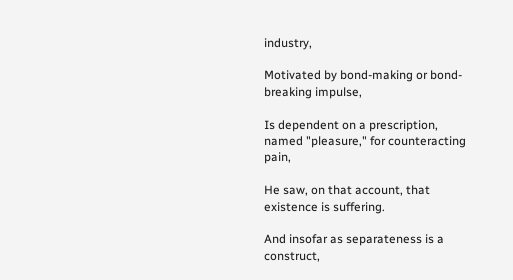industry,

Motivated by bond-making or bond-breaking impulse,

Is dependent on a prescription, named "pleasure," for counteracting pain,

He saw, on that account, that existence is suffering.

And insofar as separateness is a construct,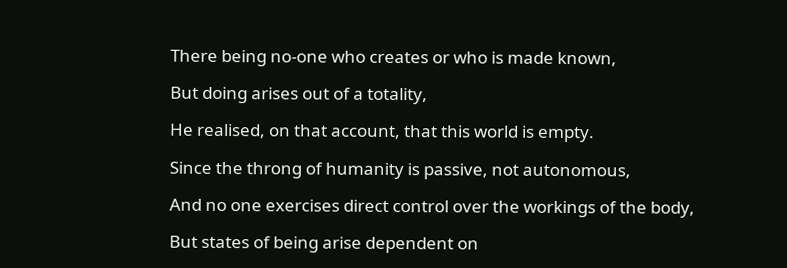There being no-one who creates or who is made known,

But doing arises out of a totality,

He realised, on that account, that this world is empty.

Since the throng of humanity is passive, not autonomous,

And no one exercises direct control over the workings of the body,

But states of being arise dependent on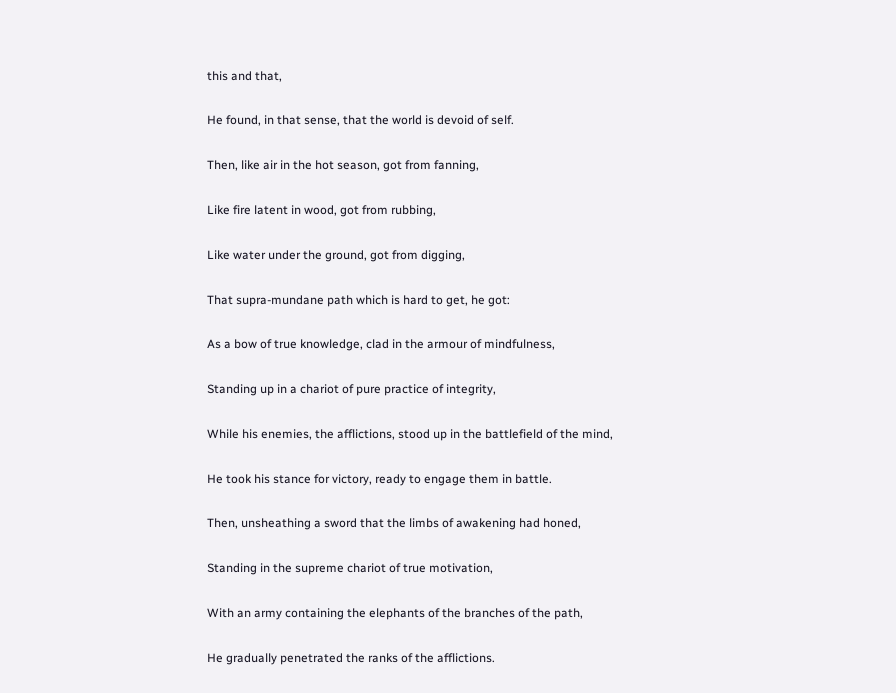this and that,

He found, in that sense, that the world is devoid of self.

Then, like air in the hot season, got from fanning,

Like fire latent in wood, got from rubbing,

Like water under the ground, got from digging,

That supra-mundane path which is hard to get, he got:

As a bow of true knowledge, clad in the armour of mindfulness,

Standing up in a chariot of pure practice of integrity,

While his enemies, the afflictions, stood up in the battlefield of the mind,

He took his stance for victory, ready to engage them in battle.

Then, unsheathing a sword that the limbs of awakening had honed,

Standing in the supreme chariot of true motivation,

With an army containing the elephants of the branches of the path,

He gradually penetrated the ranks of the afflictions.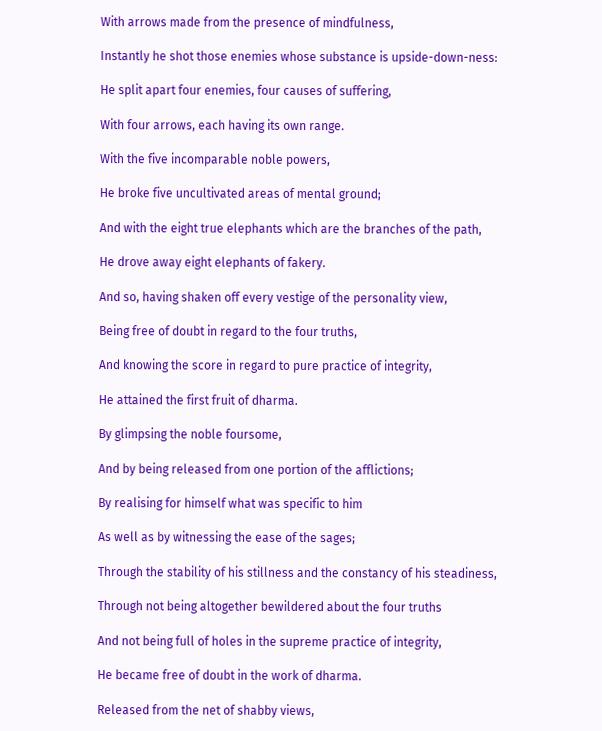With arrows made from the presence of mindfulness,

Instantly he shot those enemies whose substance is upside-down-ness:

He split apart four enemies, four causes of suffering,

With four arrows, each having its own range.

With the five incomparable noble powers,

He broke five uncultivated areas of mental ground;

And with the eight true elephants which are the branches of the path,

He drove away eight elephants of fakery.

And so, having shaken off every vestige of the personality view,

Being free of doubt in regard to the four truths,

And knowing the score in regard to pure practice of integrity,

He attained the first fruit of dharma.

By glimpsing the noble foursome,

And by being released from one portion of the afflictions;

By realising for himself what was specific to him

As well as by witnessing the ease of the sages;

Through the stability of his stillness and the constancy of his steadiness,

Through not being altogether bewildered about the four truths

And not being full of holes in the supreme practice of integrity,

He became free of doubt in the work of dharma.

Released from the net of shabby views,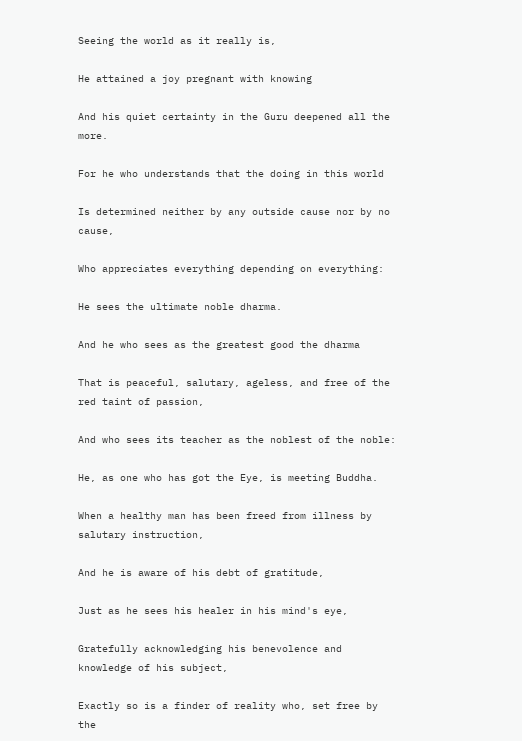Seeing the world as it really is,

He attained a joy pregnant with knowing

And his quiet certainty in the Guru deepened all the more.

For he who understands that the doing in this world

Is determined neither by any outside cause nor by no cause,

Who appreciates everything depending on everything:

He sees the ultimate noble dharma.

And he who sees as the greatest good the dharma

That is peaceful, salutary, ageless, and free of the red taint of passion,

And who sees its teacher as the noblest of the noble:

He, as one who has got the Eye, is meeting Buddha.

When a healthy man has been freed from illness by salutary instruction,

And he is aware of his debt of gratitude,

Just as he sees his healer in his mind's eye,

Gratefully acknowledging his benevolence and knowledge of his subject,

Exactly so is a finder of reality who, set free by the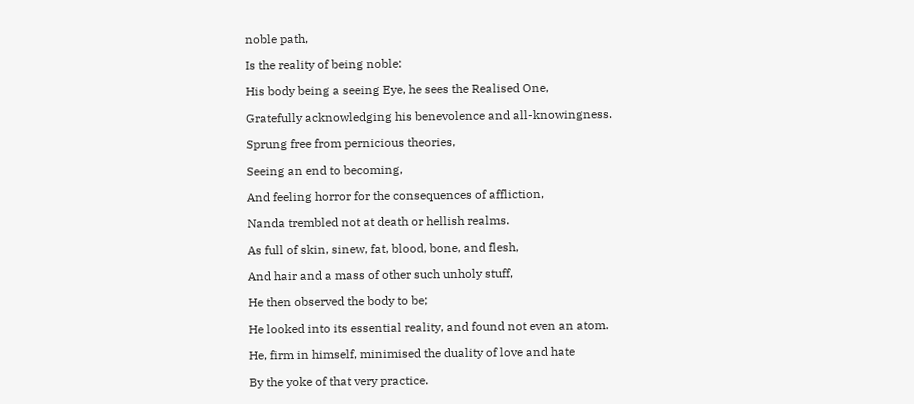noble path,

Is the reality of being noble:

His body being a seeing Eye, he sees the Realised One,

Gratefully acknowledging his benevolence and all-knowingness.

Sprung free from pernicious theories,

Seeing an end to becoming,

And feeling horror for the consequences of affliction,

Nanda trembled not at death or hellish realms.

As full of skin, sinew, fat, blood, bone, and flesh,

And hair and a mass of other such unholy stuff,

He then observed the body to be;

He looked into its essential reality, and found not even an atom.

He, firm in himself, minimised the duality of love and hate

By the yoke of that very practice.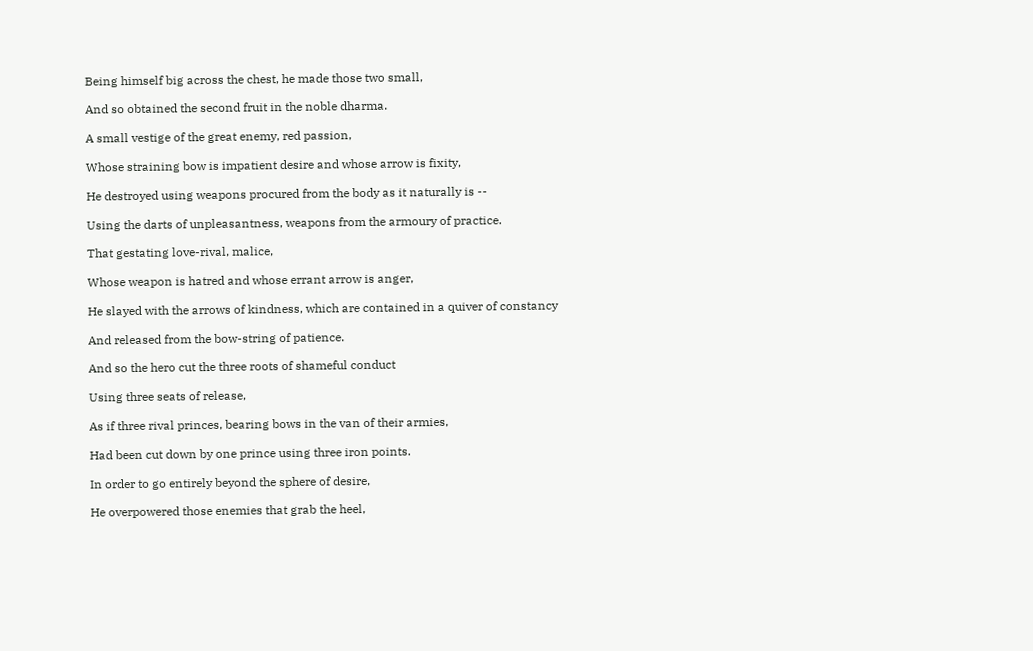Being himself big across the chest, he made those two small,

And so obtained the second fruit in the noble dharma.

A small vestige of the great enemy, red passion,

Whose straining bow is impatient desire and whose arrow is fixity,

He destroyed using weapons procured from the body as it naturally is --

Using the darts of unpleasantness, weapons from the armoury of practice.

That gestating love-rival, malice,

Whose weapon is hatred and whose errant arrow is anger,

He slayed with the arrows of kindness, which are contained in a quiver of constancy

And released from the bow-string of patience.

And so the hero cut the three roots of shameful conduct

Using three seats of release,

As if three rival princes, bearing bows in the van of their armies,

Had been cut down by one prince using three iron points.

In order to go entirely beyond the sphere of desire,

He overpowered those enemies that grab the heel,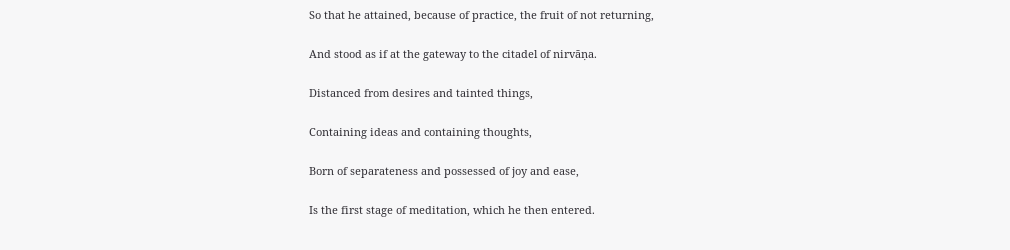So that he attained, because of practice, the fruit of not returning,

And stood as if at the gateway to the citadel of nirvāṇa.

Distanced from desires and tainted things,

Containing ideas and containing thoughts,

Born of separateness and possessed of joy and ease,

Is the first stage of meditation, which he then entered.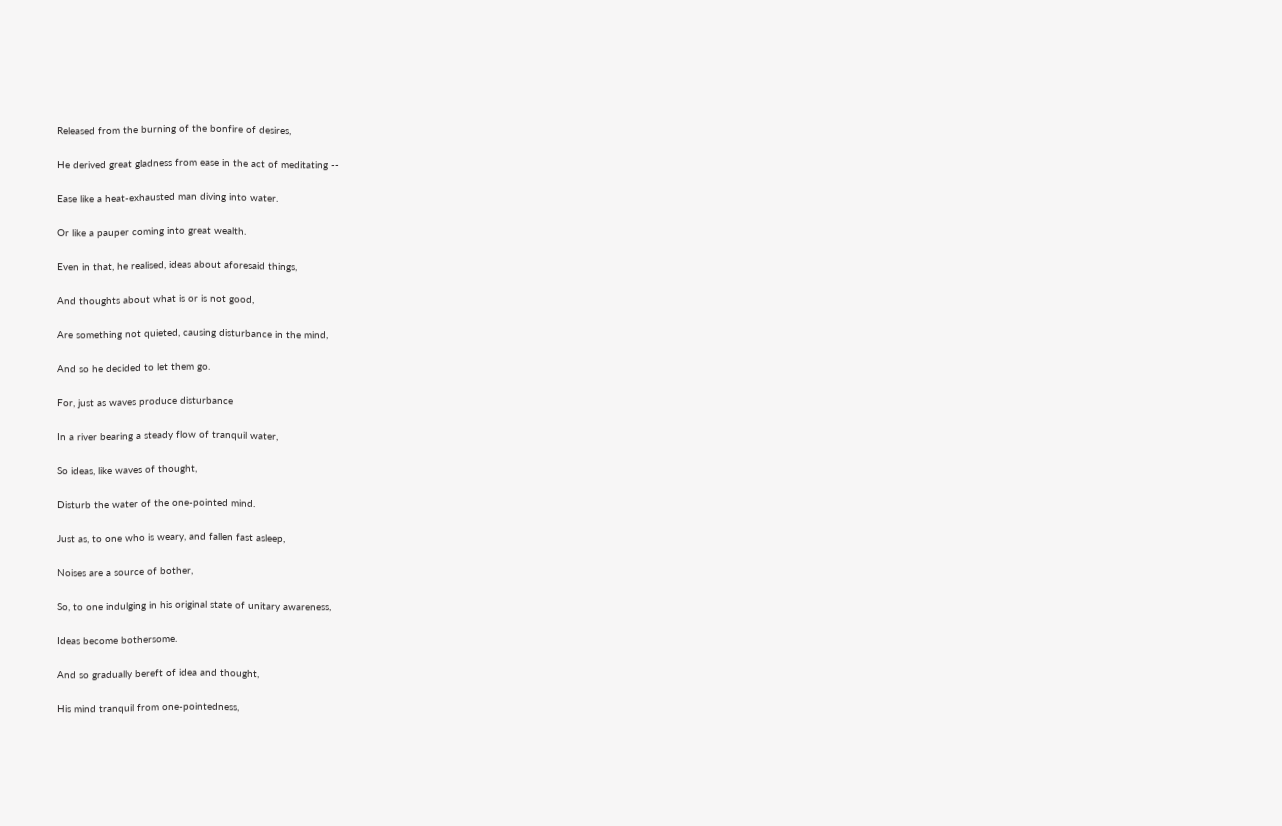Released from the burning of the bonfire of desires,

He derived great gladness from ease in the act of meditating --

Ease like a heat-exhausted man diving into water.

Or like a pauper coming into great wealth.

Even in that, he realised, ideas about aforesaid things,

And thoughts about what is or is not good,

Are something not quieted, causing disturbance in the mind,

And so he decided to let them go.

For, just as waves produce disturbance

In a river bearing a steady flow of tranquil water,

So ideas, like waves of thought,

Disturb the water of the one-pointed mind.

Just as, to one who is weary, and fallen fast asleep,

Noises are a source of bother,

So, to one indulging in his original state of unitary awareness,

Ideas become bothersome.

And so gradually bereft of idea and thought,

His mind tranquil from one-pointedness,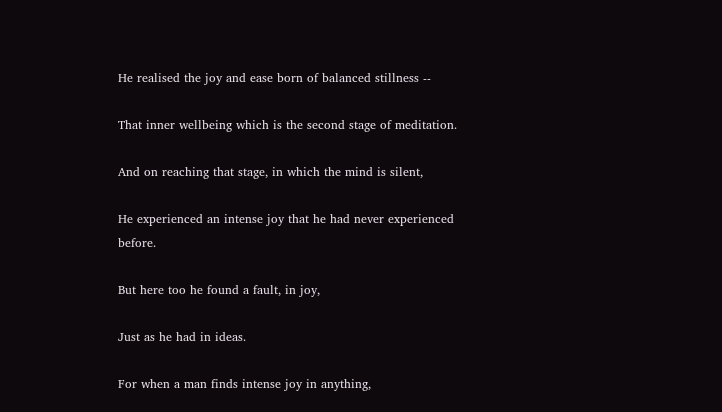He realised the joy and ease born of balanced stillness --

That inner wellbeing which is the second stage of meditation.

And on reaching that stage, in which the mind is silent,

He experienced an intense joy that he had never experienced before.

But here too he found a fault, in joy,

Just as he had in ideas.

For when a man finds intense joy in anything,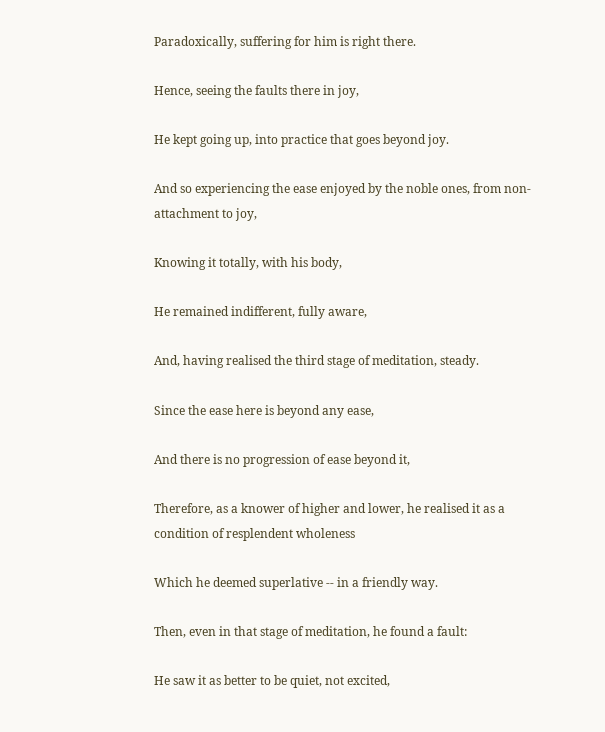Paradoxically, suffering for him is right there.

Hence, seeing the faults there in joy,

He kept going up, into practice that goes beyond joy.

And so experiencing the ease enjoyed by the noble ones, from non-attachment to joy,

Knowing it totally, with his body,

He remained indifferent, fully aware,

And, having realised the third stage of meditation, steady.

Since the ease here is beyond any ease,

And there is no progression of ease beyond it,

Therefore, as a knower of higher and lower, he realised it as a condition of resplendent wholeness

Which he deemed superlative -- in a friendly way.

Then, even in that stage of meditation, he found a fault:

He saw it as better to be quiet, not excited,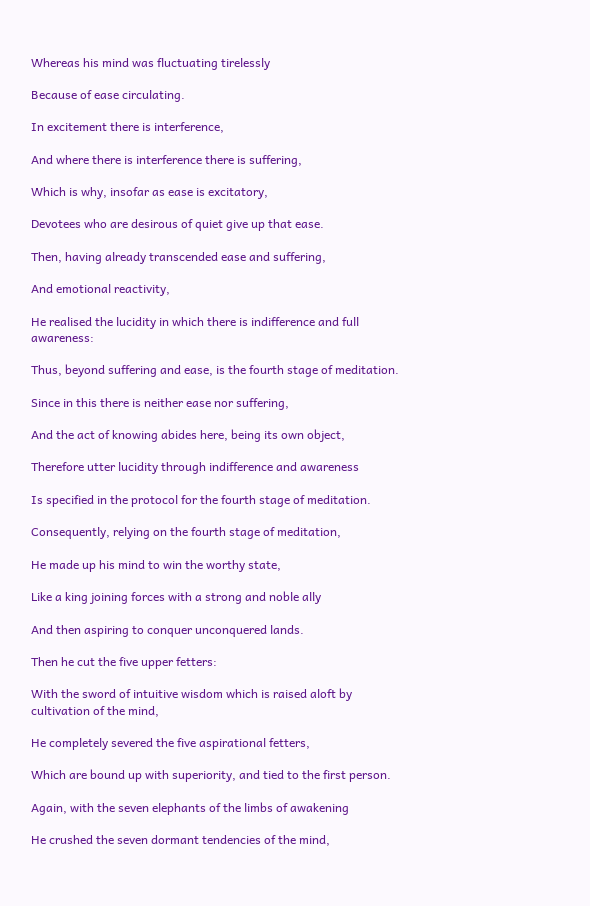Whereas his mind was fluctuating tirelessly

Because of ease circulating.

In excitement there is interference,

And where there is interference there is suffering,

Which is why, insofar as ease is excitatory,

Devotees who are desirous of quiet give up that ease.

Then, having already transcended ease and suffering,

And emotional reactivity,

He realised the lucidity in which there is indifference and full awareness:

Thus, beyond suffering and ease, is the fourth stage of meditation.

Since in this there is neither ease nor suffering,

And the act of knowing abides here, being its own object,

Therefore utter lucidity through indifference and awareness

Is specified in the protocol for the fourth stage of meditation.

Consequently, relying on the fourth stage of meditation,

He made up his mind to win the worthy state,

Like a king joining forces with a strong and noble ally

And then aspiring to conquer unconquered lands.

Then he cut the five upper fetters:

With the sword of intuitive wisdom which is raised aloft by cultivation of the mind,

He completely severed the five aspirational fetters,

Which are bound up with superiority, and tied to the first person.

Again, with the seven elephants of the limbs of awakening

He crushed the seven dormant tendencies of the mind,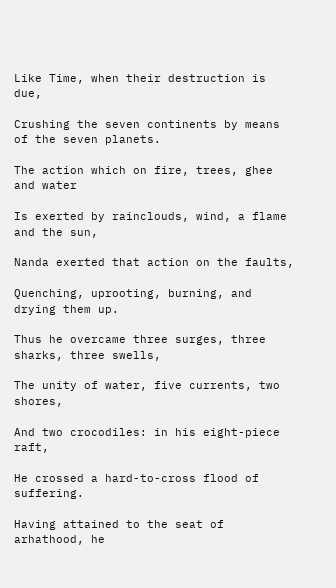Like Time, when their destruction is due,

Crushing the seven continents by means of the seven planets.

The action which on fire, trees, ghee and water

Is exerted by rainclouds, wind, a flame and the sun,

Nanda exerted that action on the faults,

Quenching, uprooting, burning, and drying them up.

Thus he overcame three surges, three sharks, three swells,

The unity of water, five currents, two shores,

And two crocodiles: in his eight-piece raft,

He crossed a hard-to-cross flood of suffering.

Having attained to the seat of arhathood, he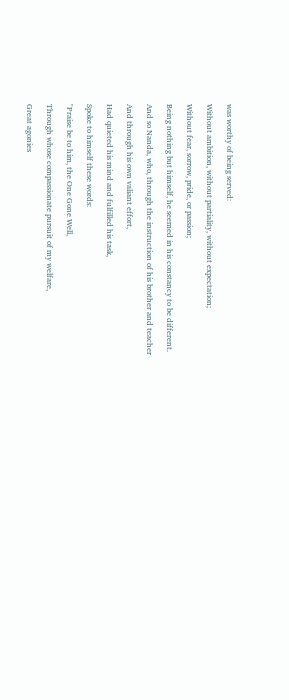was worthy of being served:

Without ambition, without partiality, without expectation;

Without fear, sorrow, pride, or passion;

Being nothing but himself, he seemed in his constancy to be different.

And so Nanda, who, through the instruction of his brother and teacher

And through his own valiant effort,

Had quieted his mind and fulfilled his task,

Spoke to himself these words:

"Praise be to him, the One Gone Well,

Through whose compassionate pursuit of my welfare,

Great agonies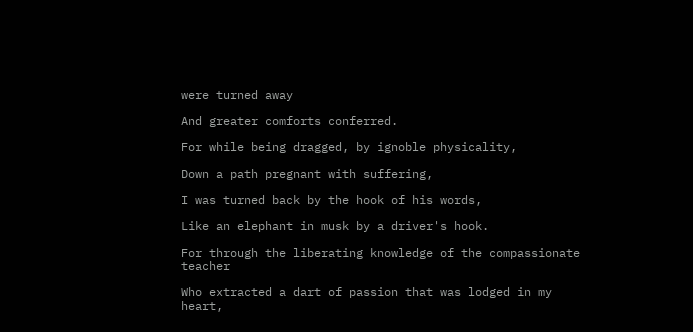were turned away

And greater comforts conferred.

For while being dragged, by ignoble physicality,

Down a path pregnant with suffering,

I was turned back by the hook of his words,

Like an elephant in musk by a driver's hook.

For through the liberating knowledge of the compassionate teacher

Who extracted a dart of passion that was lodged in my heart,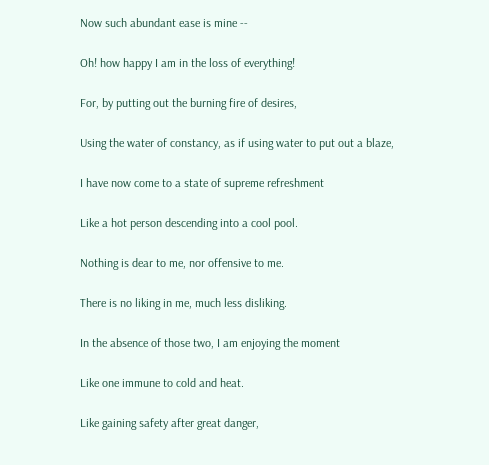Now such abundant ease is mine --

Oh! how happy I am in the loss of everything!

For, by putting out the burning fire of desires,

Using the water of constancy, as if using water to put out a blaze,

I have now come to a state of supreme refreshment

Like a hot person descending into a cool pool.

Nothing is dear to me, nor offensive to me.

There is no liking in me, much less disliking.

In the absence of those two, I am enjoying the moment

Like one immune to cold and heat.

Like gaining safety after great danger,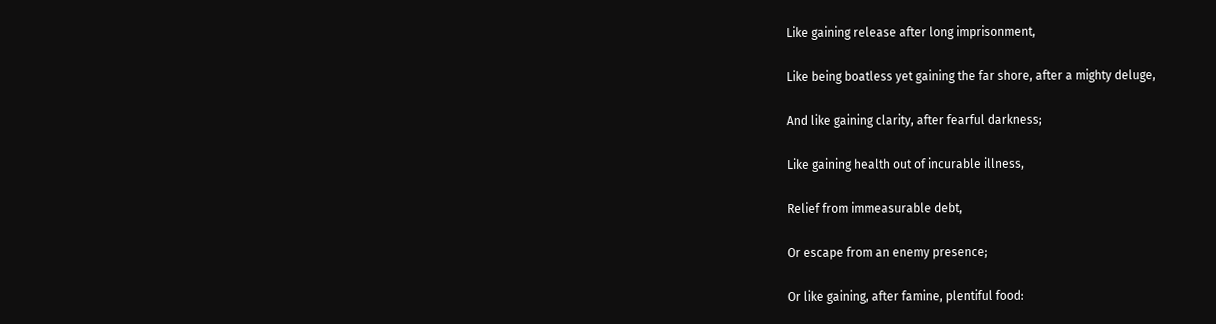Like gaining release after long imprisonment,

Like being boatless yet gaining the far shore, after a mighty deluge,

And like gaining clarity, after fearful darkness;

Like gaining health out of incurable illness,

Relief from immeasurable debt,

Or escape from an enemy presence;

Or like gaining, after famine, plentiful food: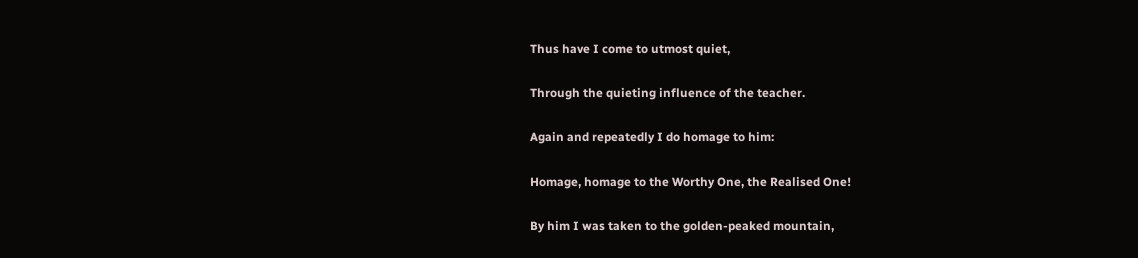Thus have I come to utmost quiet,

Through the quieting influence of the teacher.

Again and repeatedly I do homage to him:

Homage, homage to the Worthy One, the Realised One!

By him I was taken to the golden-peaked mountain,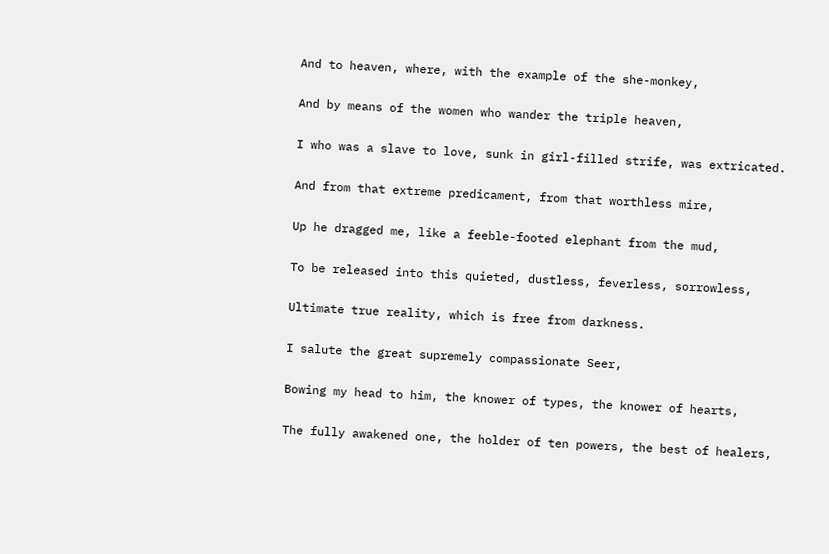And to heaven, where, with the example of the she-monkey,

And by means of the women who wander the triple heaven,

I who was a slave to love, sunk in girl-filled strife, was extricated.

And from that extreme predicament, from that worthless mire,

Up he dragged me, like a feeble-footed elephant from the mud,

To be released into this quieted, dustless, feverless, sorrowless,

Ultimate true reality, which is free from darkness.

I salute the great supremely compassionate Seer,

Bowing my head to him, the knower of types, the knower of hearts,

The fully awakened one, the holder of ten powers, the best of healers,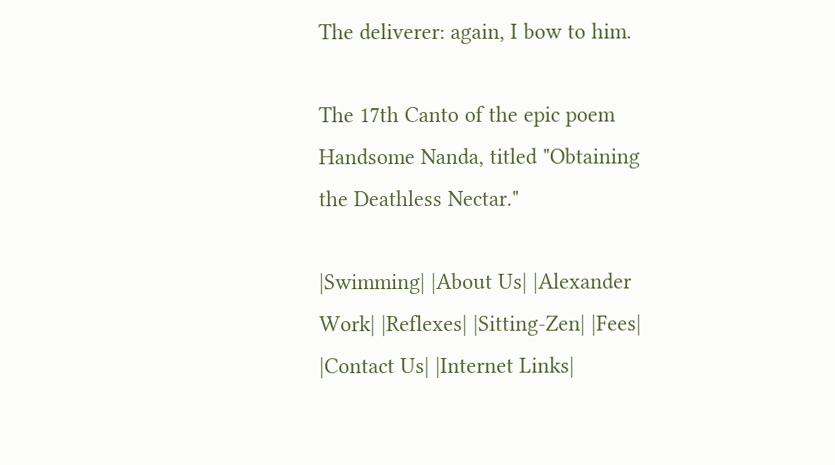The deliverer: again, I bow to him.

The 17th Canto of the epic poem Handsome Nanda, titled "Obtaining the Deathless Nectar."

|Swimming| |About Us| |Alexander Work| |Reflexes| |Sitting-Zen| |Fees| |Contact Us| |Internet Links|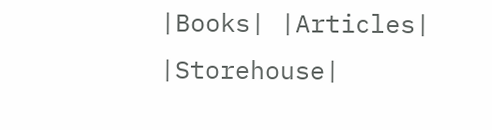|Books| |Articles| |Storehouse|